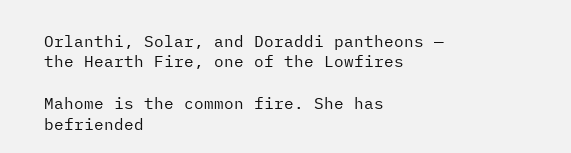Orlanthi, Solar, and Doraddi pantheons — the Hearth Fire, one of the Lowfires

Mahome is the common fire. She has befriended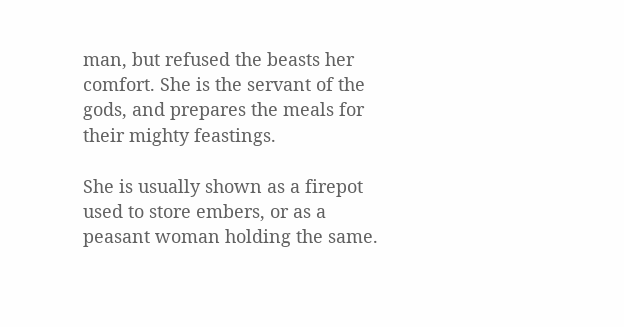man, but refused the beasts her comfort. She is the servant of the gods, and prepares the meals for their mighty feastings.

She is usually shown as a firepot used to store embers, or as a peasant woman holding the same.